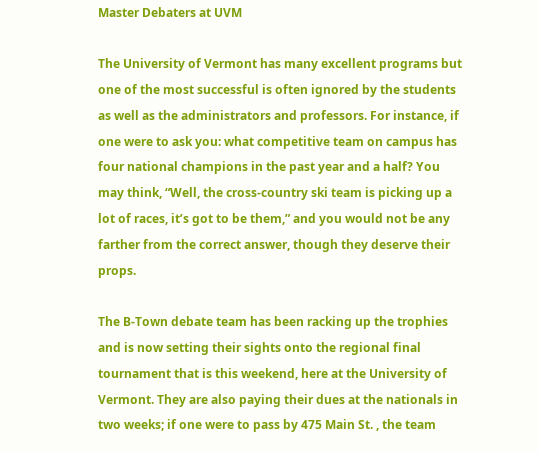Master Debaters at UVM

The University of Vermont has many excellent programs but one of the most successful is often ignored by the students as well as the administrators and professors. For instance, if one were to ask you: what competitive team on campus has four national champions in the past year and a half? You may think, “Well, the cross-country ski team is picking up a lot of races, it’s got to be them,” and you would not be any farther from the correct answer, though they deserve their props.

The B-Town debate team has been racking up the trophies and is now setting their sights onto the regional final tournament that is this weekend, here at the University of Vermont. They are also paying their dues at the nationals in two weeks; if one were to pass by 475 Main St. , the team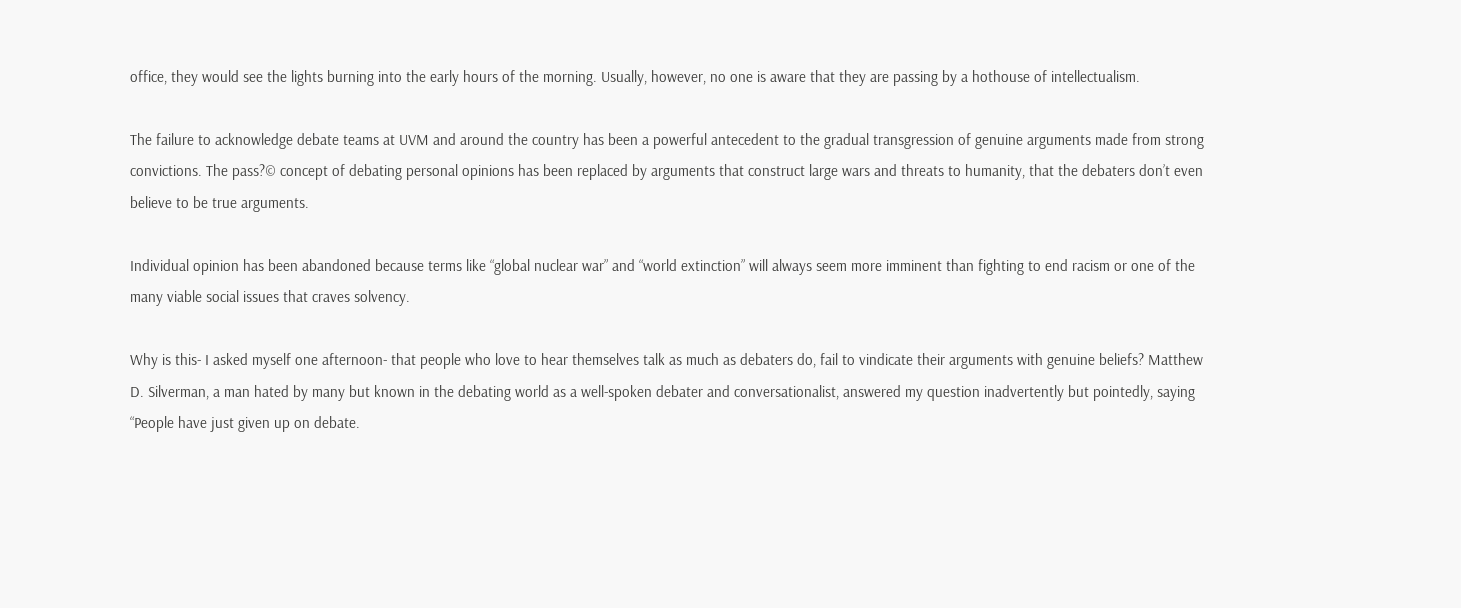office, they would see the lights burning into the early hours of the morning. Usually, however, no one is aware that they are passing by a hothouse of intellectualism.

The failure to acknowledge debate teams at UVM and around the country has been a powerful antecedent to the gradual transgression of genuine arguments made from strong convictions. The pass?© concept of debating personal opinions has been replaced by arguments that construct large wars and threats to humanity, that the debaters don’t even believe to be true arguments.

Individual opinion has been abandoned because terms like “global nuclear war” and “world extinction” will always seem more imminent than fighting to end racism or one of the many viable social issues that craves solvency.

Why is this- I asked myself one afternoon- that people who love to hear themselves talk as much as debaters do, fail to vindicate their arguments with genuine beliefs? Matthew D. Silverman, a man hated by many but known in the debating world as a well-spoken debater and conversationalist, answered my question inadvertently but pointedly, saying “People have just given up on debate.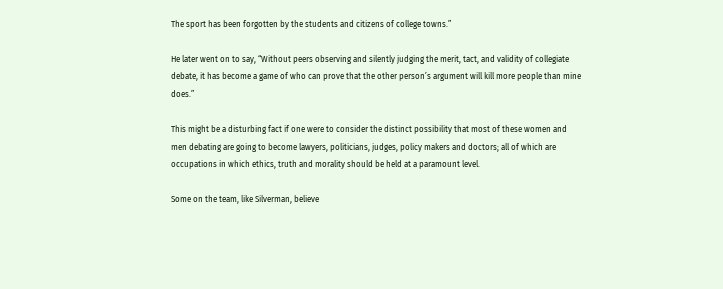The sport has been forgotten by the students and citizens of college towns.”

He later went on to say, “Without peers observing and silently judging the merit, tact, and validity of collegiate debate, it has become a game of who can prove that the other person’s argument will kill more people than mine does.”

This might be a disturbing fact if one were to consider the distinct possibility that most of these women and men debating are going to become lawyers, politicians, judges, policy makers and doctors; all of which are occupations in which ethics, truth and morality should be held at a paramount level.

Some on the team, like Silverman, believe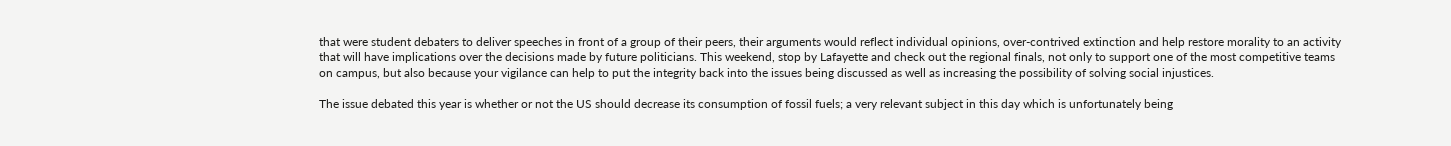that were student debaters to deliver speeches in front of a group of their peers, their arguments would reflect individual opinions, over-contrived extinction and help restore morality to an activity that will have implications over the decisions made by future politicians. This weekend, stop by Lafayette and check out the regional finals, not only to support one of the most competitive teams on campus, but also because your vigilance can help to put the integrity back into the issues being discussed as well as increasing the possibility of solving social injustices.

The issue debated this year is whether or not the US should decrease its consumption of fossil fuels; a very relevant subject in this day which is unfortunately being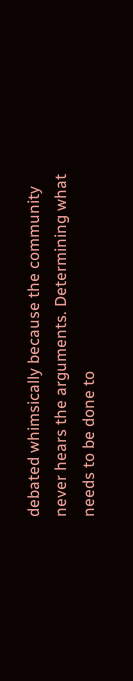debated whimsically because the community never hears the arguments. Determining what needs to be done to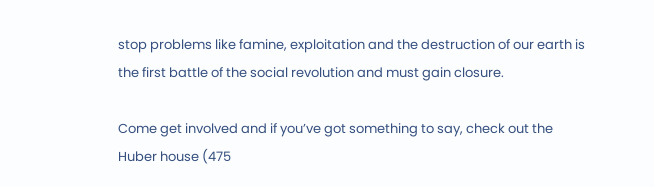stop problems like famine, exploitation and the destruction of our earth is the first battle of the social revolution and must gain closure.

Come get involved and if you’ve got something to say, check out the Huber house (475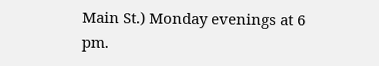Main St.) Monday evenings at 6 pm.